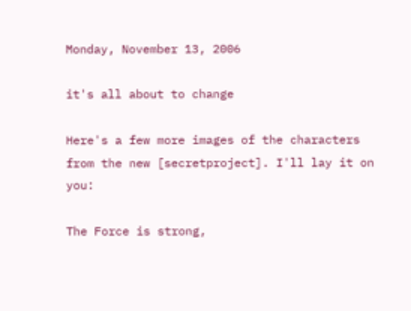Monday, November 13, 2006

it's all about to change

Here's a few more images of the characters from the new [secretproject]. I'll lay it on you:

The Force is strong,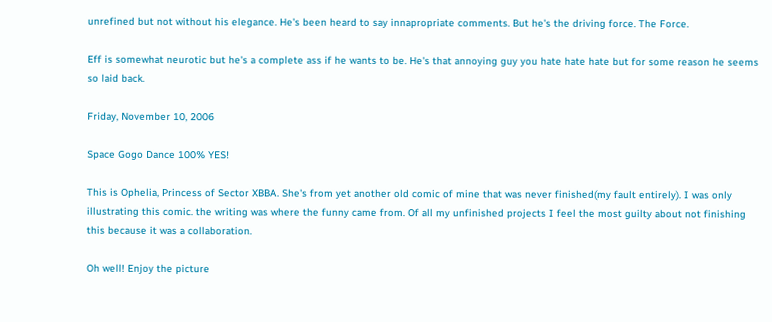unrefined but not without his elegance. He's been heard to say innapropriate comments. But he's the driving force. The Force.

Eff is somewhat neurotic but he's a complete ass if he wants to be. He's that annoying guy you hate hate hate but for some reason he seems so laid back.

Friday, November 10, 2006

Space Gogo Dance 100% YES!

This is Ophelia, Princess of Sector XBBA. She's from yet another old comic of mine that was never finished(my fault entirely). I was only illustrating this comic. the writing was where the funny came from. Of all my unfinished projects I feel the most guilty about not finishing this because it was a collaboration.

Oh well! Enjoy the picture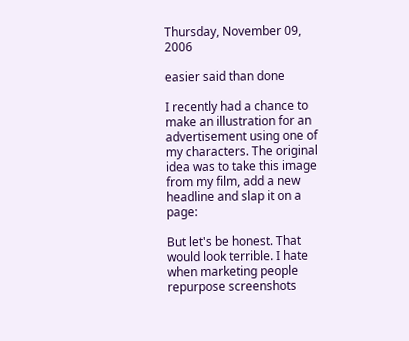Thursday, November 09, 2006

easier said than done

I recently had a chance to make an illustration for an advertisement using one of my characters. The original idea was to take this image from my film, add a new headline and slap it on a page:

But let's be honest. That would look terrible. I hate when marketing people repurpose screenshots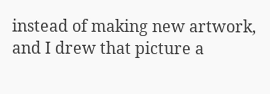instead of making new artwork, and I drew that picture a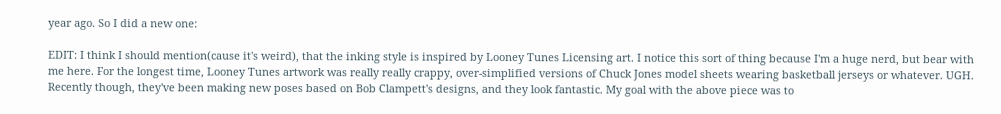year ago. So I did a new one:

EDIT: I think I should mention(cause it's weird), that the inking style is inspired by Looney Tunes Licensing art. I notice this sort of thing because I'm a huge nerd, but bear with me here. For the longest time, Looney Tunes artwork was really really crappy, over-simplified versions of Chuck Jones model sheets wearing basketball jerseys or whatever. UGH. Recently though, they've been making new poses based on Bob Clampett's designs, and they look fantastic. My goal with the above piece was to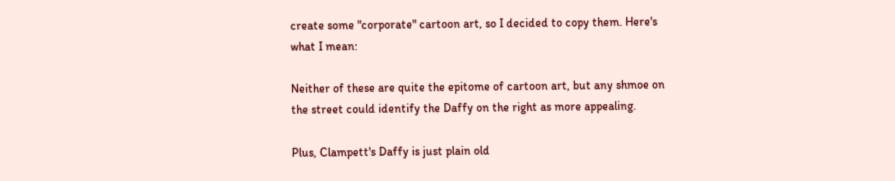create some "corporate" cartoon art, so I decided to copy them. Here's what I mean:

Neither of these are quite the epitome of cartoon art, but any shmoe on the street could identify the Daffy on the right as more appealing.

Plus, Clampett's Daffy is just plain old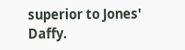superior to Jones' Daffy.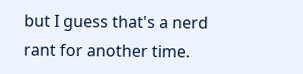but I guess that's a nerd rant for another time.